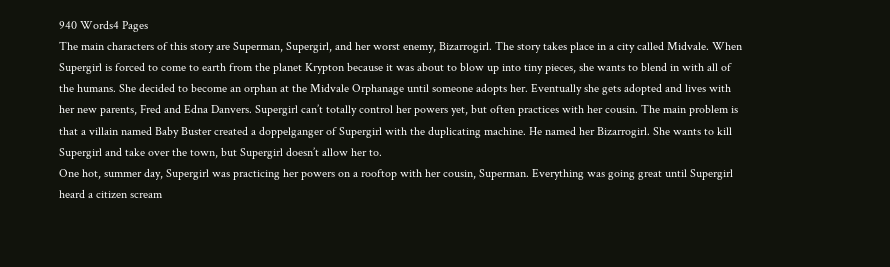940 Words4 Pages
The main characters of this story are Superman, Supergirl, and her worst enemy, Bizarrogirl. The story takes place in a city called Midvale. When Supergirl is forced to come to earth from the planet Krypton because it was about to blow up into tiny pieces, she wants to blend in with all of the humans. She decided to become an orphan at the Midvale Orphanage until someone adopts her. Eventually she gets adopted and lives with her new parents, Fred and Edna Danvers. Supergirl can’t totally control her powers yet, but often practices with her cousin. The main problem is that a villain named Baby Buster created a doppelganger of Supergirl with the duplicating machine. He named her Bizarrogirl. She wants to kill Supergirl and take over the town, but Supergirl doesn’t allow her to.
One hot, summer day, Supergirl was practicing her powers on a rooftop with her cousin, Superman. Everything was going great until Supergirl heard a citizen scream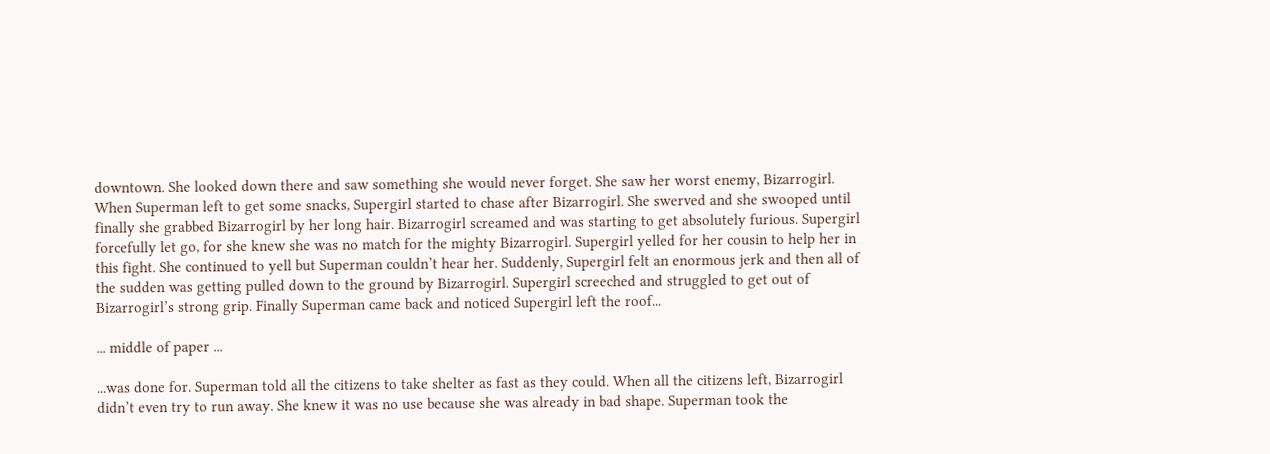downtown. She looked down there and saw something she would never forget. She saw her worst enemy, Bizarrogirl. When Superman left to get some snacks, Supergirl started to chase after Bizarrogirl. She swerved and she swooped until finally she grabbed Bizarrogirl by her long hair. Bizarrogirl screamed and was starting to get absolutely furious. Supergirl forcefully let go, for she knew she was no match for the mighty Bizarrogirl. Supergirl yelled for her cousin to help her in this fight. She continued to yell but Superman couldn’t hear her. Suddenly, Supergirl felt an enormous jerk and then all of the sudden was getting pulled down to the ground by Bizarrogirl. Supergirl screeched and struggled to get out of Bizarrogirl’s strong grip. Finally Superman came back and noticed Supergirl left the roof...

... middle of paper ...

...was done for. Superman told all the citizens to take shelter as fast as they could. When all the citizens left, Bizarrogirl didn’t even try to run away. She knew it was no use because she was already in bad shape. Superman took the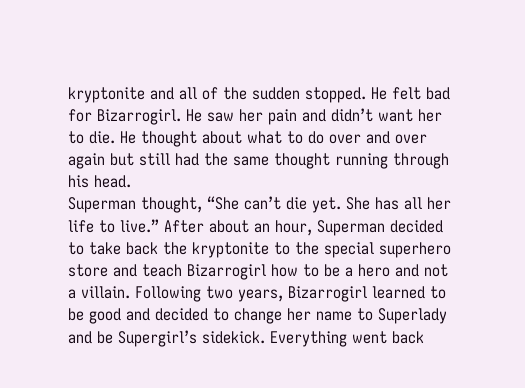kryptonite and all of the sudden stopped. He felt bad for Bizarrogirl. He saw her pain and didn’t want her to die. He thought about what to do over and over again but still had the same thought running through his head.
Superman thought, “She can’t die yet. She has all her life to live.” After about an hour, Superman decided to take back the kryptonite to the special superhero store and teach Bizarrogirl how to be a hero and not a villain. Following two years, Bizarrogirl learned to be good and decided to change her name to Superlady and be Supergirl’s sidekick. Everything went back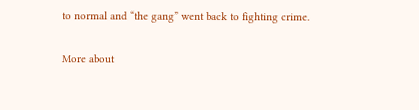to normal and “the gang” went back to fighting crime.

More about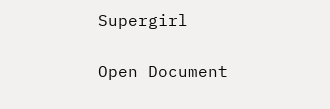Supergirl

Open Document